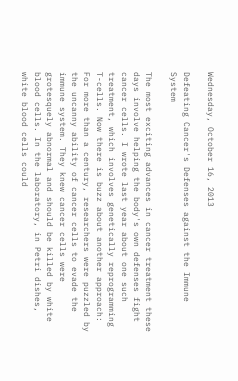Wednesday, October 16, 2013

Defeating Cancer's Defenses against the Immune System

The most exciting advances in cancer treatment these days involve helping the body's own defenses fight cancer cells. I wrote last year about one such treatment, which involves genetically reprogramming T-cells. Now there is buzz about another approach:
For more than a century, researchers were puzzled by the uncanny ability of cancer cells to evade the immune system. They knew cancer cells were grotesquely abnormal and should be killed by white blood cells. In the laboratory, in Petri dishes, white blood cells could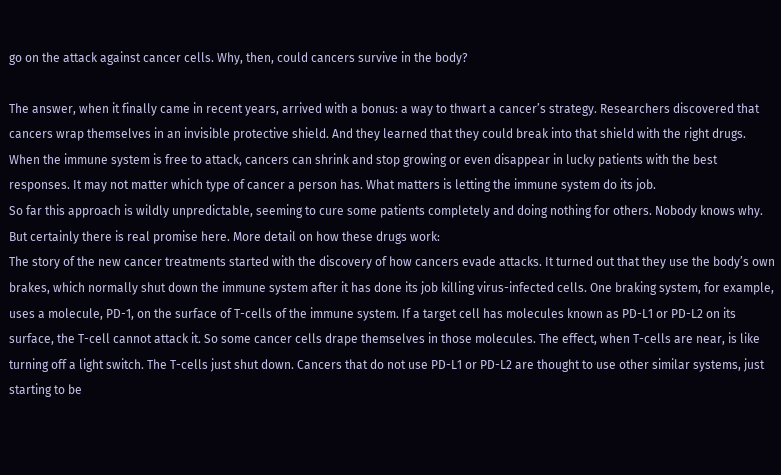go on the attack against cancer cells. Why, then, could cancers survive in the body?

The answer, when it finally came in recent years, arrived with a bonus: a way to thwart a cancer’s strategy. Researchers discovered that cancers wrap themselves in an invisible protective shield. And they learned that they could break into that shield with the right drugs. When the immune system is free to attack, cancers can shrink and stop growing or even disappear in lucky patients with the best responses. It may not matter which type of cancer a person has. What matters is letting the immune system do its job.
So far this approach is wildly unpredictable, seeming to cure some patients completely and doing nothing for others. Nobody knows why. But certainly there is real promise here. More detail on how these drugs work:
The story of the new cancer treatments started with the discovery of how cancers evade attacks. It turned out that they use the body’s own brakes, which normally shut down the immune system after it has done its job killing virus-infected cells. One braking system, for example, uses a molecule, PD-1, on the surface of T-cells of the immune system. If a target cell has molecules known as PD-L1 or PD-L2 on its surface, the T-cell cannot attack it. So some cancer cells drape themselves in those molecules. The effect, when T-cells are near, is like turning off a light switch. The T-cells just shut down. Cancers that do not use PD-L1 or PD-L2 are thought to use other similar systems, just starting to be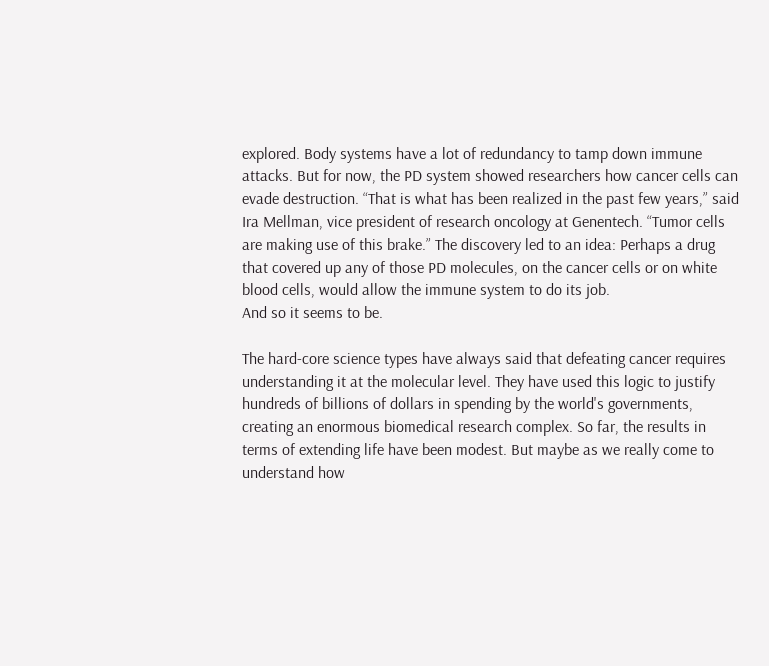explored. Body systems have a lot of redundancy to tamp down immune attacks. But for now, the PD system showed researchers how cancer cells can evade destruction. “That is what has been realized in the past few years,” said Ira Mellman, vice president of research oncology at Genentech. “Tumor cells are making use of this brake.” The discovery led to an idea: Perhaps a drug that covered up any of those PD molecules, on the cancer cells or on white blood cells, would allow the immune system to do its job.
And so it seems to be.

The hard-core science types have always said that defeating cancer requires understanding it at the molecular level. They have used this logic to justify hundreds of billions of dollars in spending by the world's governments, creating an enormous biomedical research complex. So far, the results in terms of extending life have been modest. But maybe as we really come to understand how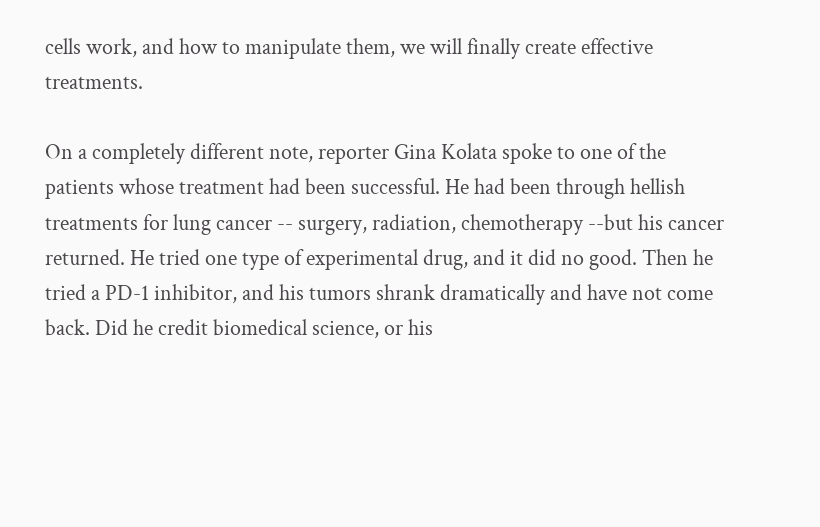cells work, and how to manipulate them, we will finally create effective treatments.

On a completely different note, reporter Gina Kolata spoke to one of the patients whose treatment had been successful. He had been through hellish treatments for lung cancer -- surgery, radiation, chemotherapy --but his cancer returned. He tried one type of experimental drug, and it did no good. Then he tried a PD-1 inhibitor, and his tumors shrank dramatically and have not come back. Did he credit biomedical science, or his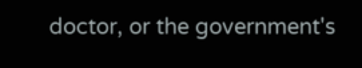doctor, or the government's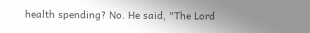health spending? No. He said, "The Lord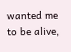wanted me to be alive,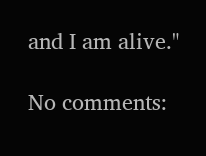and I am alive."

No comments: